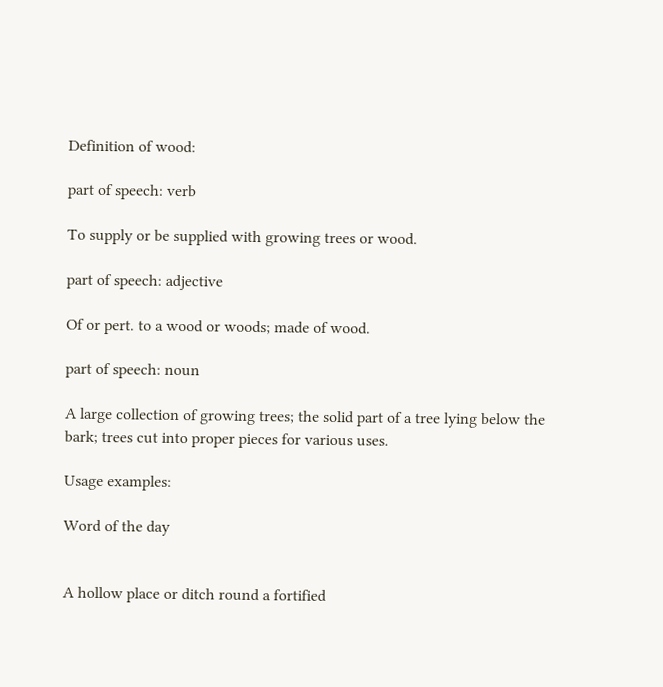Definition of wood:

part of speech: verb

To supply or be supplied with growing trees or wood.

part of speech: adjective

Of or pert. to a wood or woods; made of wood.

part of speech: noun

A large collection of growing trees; the solid part of a tree lying below the bark; trees cut into proper pieces for various uses.

Usage examples:

Word of the day


A hollow place or ditch round a fortified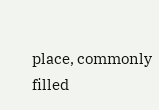place, commonly filled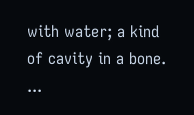with water; a kind of cavity in a bone. ...